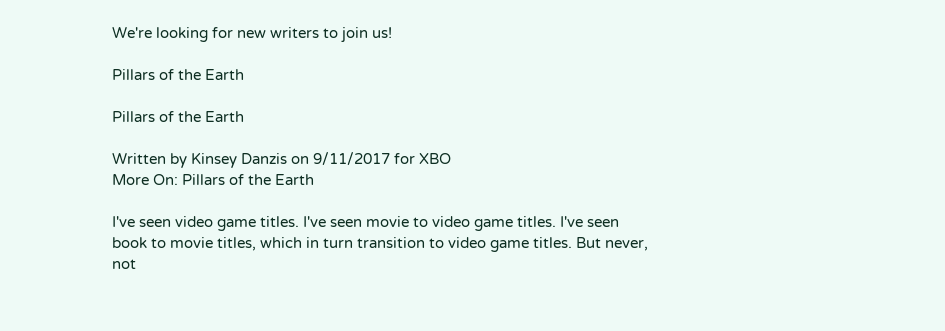We're looking for new writers to join us!

Pillars of the Earth

Pillars of the Earth

Written by Kinsey Danzis on 9/11/2017 for XBO
More On: Pillars of the Earth

I've seen video game titles. I've seen movie to video game titles. I've seen book to movie titles, which in turn transition to video game titles. But never, not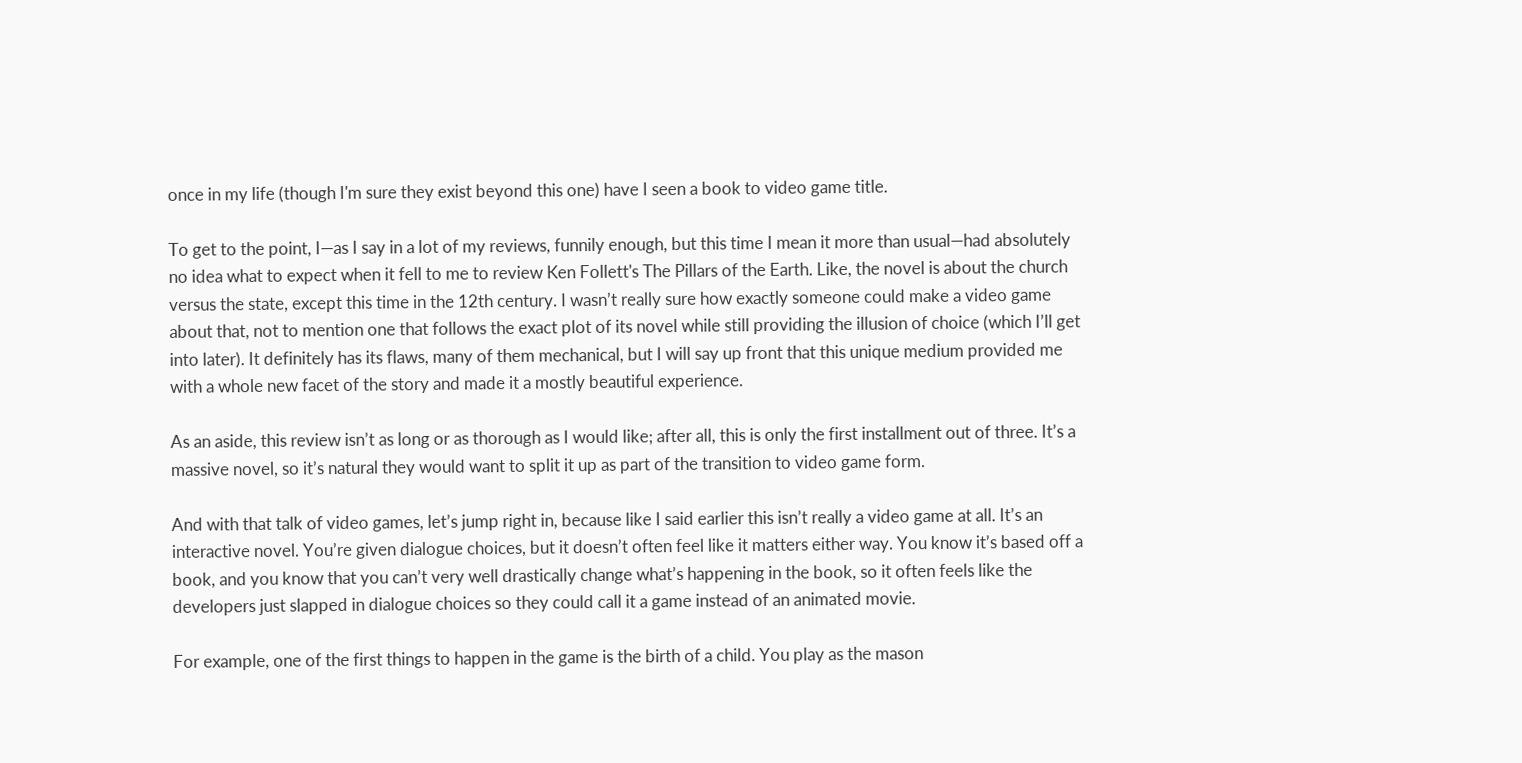once in my life (though I'm sure they exist beyond this one) have I seen a book to video game title.

To get to the point, I—as I say in a lot of my reviews, funnily enough, but this time I mean it more than usual—had absolutely no idea what to expect when it fell to me to review Ken Follett's The Pillars of the Earth. Like, the novel is about the church versus the state, except this time in the 12th century. I wasn’t really sure how exactly someone could make a video game about that, not to mention one that follows the exact plot of its novel while still providing the illusion of choice (which I’ll get into later). It definitely has its flaws, many of them mechanical, but I will say up front that this unique medium provided me with a whole new facet of the story and made it a mostly beautiful experience.

As an aside, this review isn’t as long or as thorough as I would like; after all, this is only the first installment out of three. It’s a massive novel, so it’s natural they would want to split it up as part of the transition to video game form.

And with that talk of video games, let’s jump right in, because like I said earlier this isn’t really a video game at all. It’s an interactive novel. You’re given dialogue choices, but it doesn’t often feel like it matters either way. You know it’s based off a book, and you know that you can’t very well drastically change what’s happening in the book, so it often feels like the developers just slapped in dialogue choices so they could call it a game instead of an animated movie.

For example, one of the first things to happen in the game is the birth of a child. You play as the mason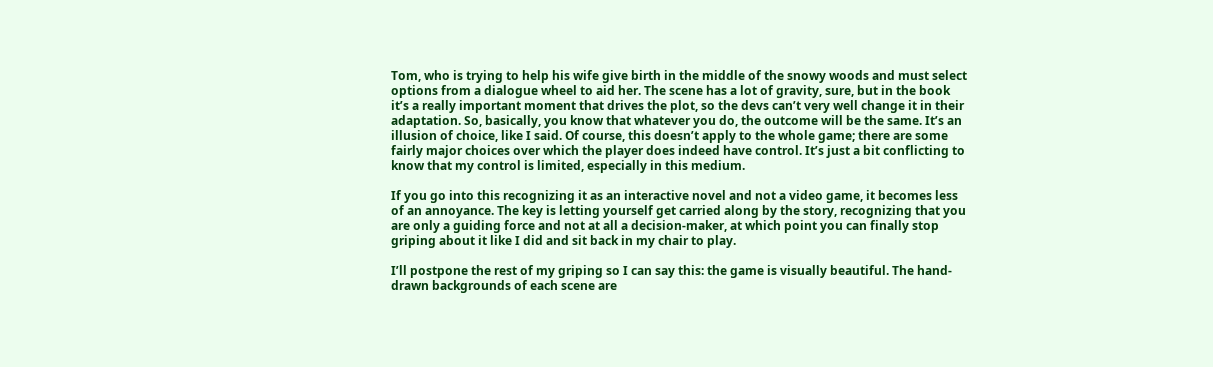Tom, who is trying to help his wife give birth in the middle of the snowy woods and must select options from a dialogue wheel to aid her. The scene has a lot of gravity, sure, but in the book it’s a really important moment that drives the plot, so the devs can’t very well change it in their adaptation. So, basically, you know that whatever you do, the outcome will be the same. It’s an illusion of choice, like I said. Of course, this doesn’t apply to the whole game; there are some fairly major choices over which the player does indeed have control. It’s just a bit conflicting to know that my control is limited, especially in this medium.

If you go into this recognizing it as an interactive novel and not a video game, it becomes less of an annoyance. The key is letting yourself get carried along by the story, recognizing that you are only a guiding force and not at all a decision-maker, at which point you can finally stop griping about it like I did and sit back in my chair to play.

I’ll postpone the rest of my griping so I can say this: the game is visually beautiful. The hand-drawn backgrounds of each scene are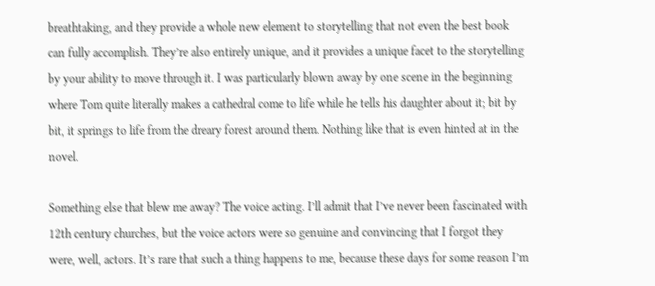breathtaking, and they provide a whole new element to storytelling that not even the best book can fully accomplish. They’re also entirely unique, and it provides a unique facet to the storytelling by your ability to move through it. I was particularly blown away by one scene in the beginning where Tom quite literally makes a cathedral come to life while he tells his daughter about it; bit by bit, it springs to life from the dreary forest around them. Nothing like that is even hinted at in the novel.

Something else that blew me away? The voice acting. I’ll admit that I’ve never been fascinated with 12th century churches, but the voice actors were so genuine and convincing that I forgot they were, well, actors. It’s rare that such a thing happens to me, because these days for some reason I’m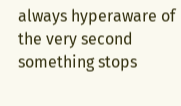always hyperaware of the very second something stops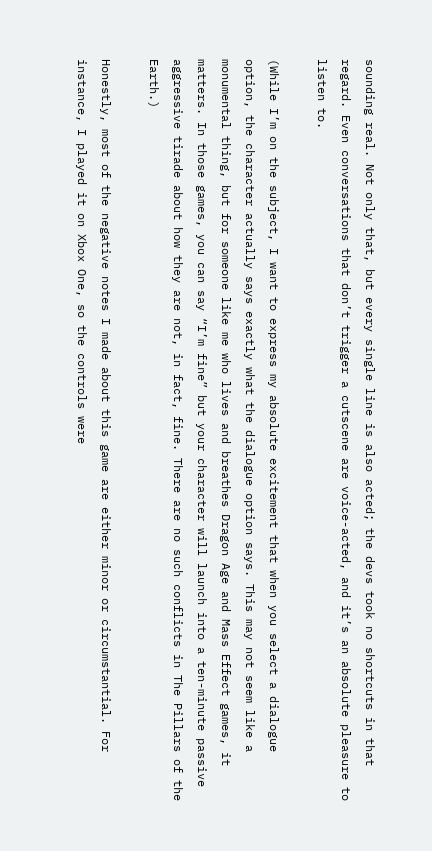sounding real. Not only that, but every single line is also acted; the devs took no shortcuts in that regard. Even conversations that don’t trigger a cutscene are voice-acted, and it’s an absolute pleasure to listen to.

(While I’m on the subject, I want to express my absolute excitement that when you select a dialogue option, the character actually says exactly what the dialogue option says. This may not seem like a monumental thing, but for someone like me who lives and breathes Dragon Age and Mass Effect games, it matters. In those games, you can say “I’m fine” but your character will launch into a ten-minute passive aggressive tirade about how they are not, in fact, fine. There are no such conflicts in The Pillars of the Earth.)

Honestly, most of the negative notes I made about this game are either minor or circumstantial. For instance, I played it on Xbox One, so the controls were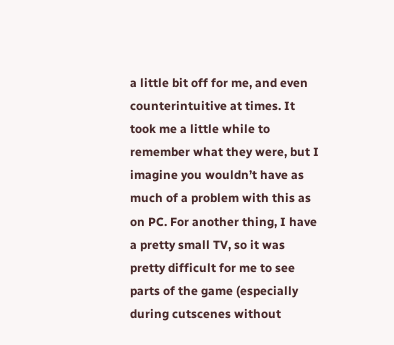a little bit off for me, and even counterintuitive at times. It took me a little while to remember what they were, but I imagine you wouldn’t have as much of a problem with this as on PC. For another thing, I have a pretty small TV, so it was pretty difficult for me to see parts of the game (especially during cutscenes without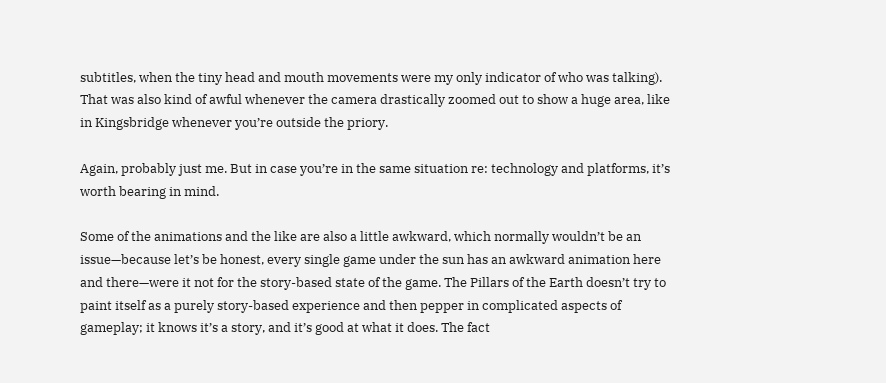subtitles, when the tiny head and mouth movements were my only indicator of who was talking). That was also kind of awful whenever the camera drastically zoomed out to show a huge area, like in Kingsbridge whenever you’re outside the priory.

Again, probably just me. But in case you’re in the same situation re: technology and platforms, it’s worth bearing in mind.

Some of the animations and the like are also a little awkward, which normally wouldn’t be an issue—because let’s be honest, every single game under the sun has an awkward animation here and there—were it not for the story-based state of the game. The Pillars of the Earth doesn’t try to paint itself as a purely story-based experience and then pepper in complicated aspects of gameplay; it knows it’s a story, and it’s good at what it does. The fact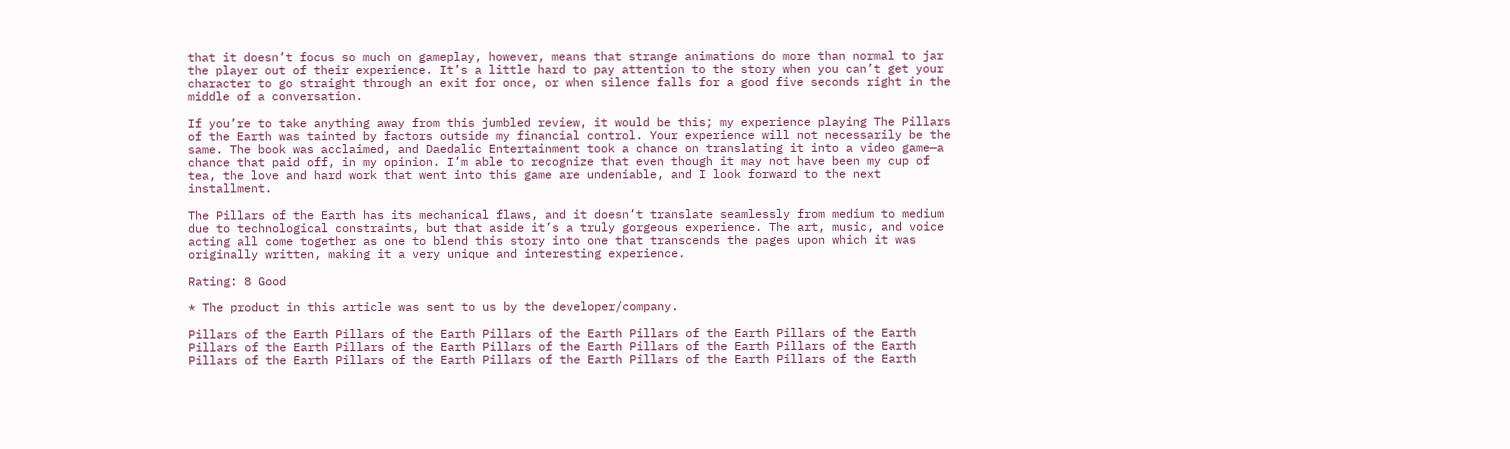that it doesn’t focus so much on gameplay, however, means that strange animations do more than normal to jar the player out of their experience. It’s a little hard to pay attention to the story when you can’t get your character to go straight through an exit for once, or when silence falls for a good five seconds right in the middle of a conversation.

If you’re to take anything away from this jumbled review, it would be this; my experience playing The Pillars of the Earth was tainted by factors outside my financial control. Your experience will not necessarily be the same. The book was acclaimed, and Daedalic Entertainment took a chance on translating it into a video game—a chance that paid off, in my opinion. I’m able to recognize that even though it may not have been my cup of tea, the love and hard work that went into this game are undeniable, and I look forward to the next installment.

The Pillars of the Earth has its mechanical flaws, and it doesn’t translate seamlessly from medium to medium due to technological constraints, but that aside it’s a truly gorgeous experience. The art, music, and voice acting all come together as one to blend this story into one that transcends the pages upon which it was originally written, making it a very unique and interesting experience.

Rating: 8 Good

* The product in this article was sent to us by the developer/company.

Pillars of the Earth Pillars of the Earth Pillars of the Earth Pillars of the Earth Pillars of the Earth Pillars of the Earth Pillars of the Earth Pillars of the Earth Pillars of the Earth Pillars of the Earth Pillars of the Earth Pillars of the Earth Pillars of the Earth Pillars of the Earth Pillars of the Earth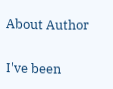About Author

I've been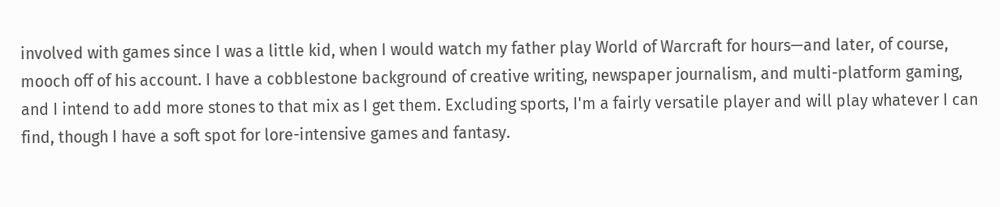involved with games since I was a little kid, when I would watch my father play World of Warcraft for hours—and later, of course, mooch off of his account. I have a cobblestone background of creative writing, newspaper journalism, and multi-platform gaming, and I intend to add more stones to that mix as I get them. Excluding sports, I'm a fairly versatile player and will play whatever I can find, though I have a soft spot for lore-intensive games and fantasy.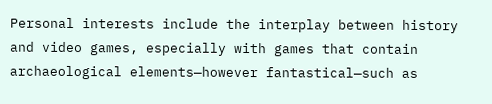Personal interests include the interplay between history and video games, especially with games that contain archaeological elements—however fantastical—such as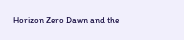Horizon Zero Dawn and the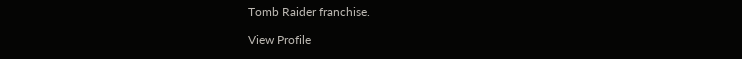Tomb Raider franchise.

View Profile